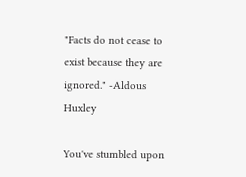"Facts do not cease to exist because they are ignored." -Aldous Huxley

You've stumbled upon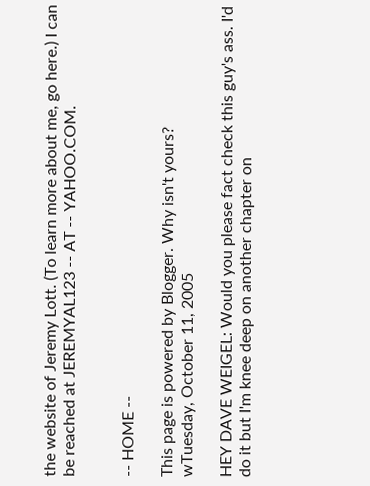the website of Jeremy Lott. (To learn more about me, go here.) I can be reached at JEREMYAL123 -- AT -- YAHOO.COM.


-- HOME --

This page is powered by Blogger. Why isn't yours?
wTuesday, October 11, 2005

HEY DAVE WEIGEL: Would you please fact check this guy's ass. I'd do it but I'm knee deep on another chapter on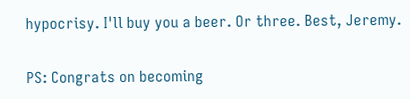hypocrisy. I'll buy you a beer. Or three. Best, Jeremy.

PS: Congrats on becoming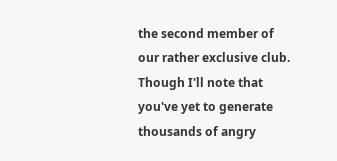the second member of our rather exclusive club. Though I'll note that you've yet to generate thousands of angry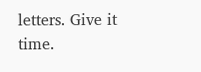letters. Give it time.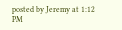posted by Jeremy at 1:12 PM